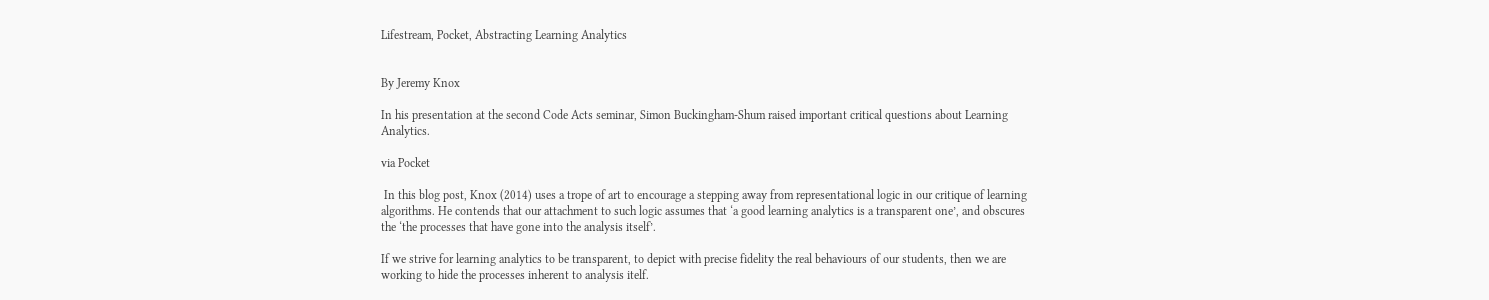Lifestream, Pocket, Abstracting Learning Analytics


By Jeremy Knox

In his presentation at the second Code Acts seminar, Simon Buckingham-Shum raised important critical questions about Learning Analytics.

via Pocket

 In this blog post, Knox (2014) uses a trope of art to encourage a stepping away from representational logic in our critique of learning algorithms. He contends that our attachment to such logic assumes that ‘a good learning analytics is a transparent one’, and obscures the ‘the processes that have gone into the analysis itself’.

If we strive for learning analytics to be transparent, to depict with precise fidelity the real behaviours of our students, then we are working to hide the processes inherent to analysis itelf.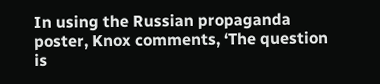In using the Russian propaganda poster, Knox comments, ‘The question is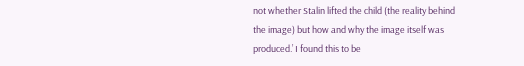not whether Stalin lifted the child (the reality behind the image) but how and why the image itself was produced.’ I found this to be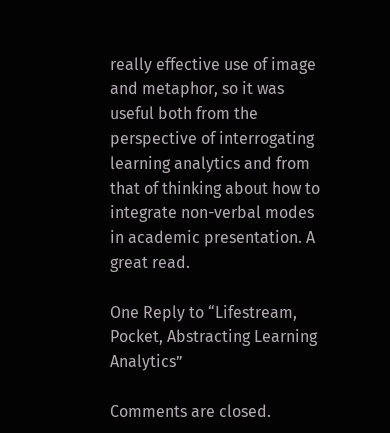really effective use of image and metaphor, so it was useful both from the perspective of interrogating learning analytics and from that of thinking about how to integrate non-verbal modes in academic presentation. A great read.

One Reply to “Lifestream, Pocket, Abstracting Learning Analytics”

Comments are closed.